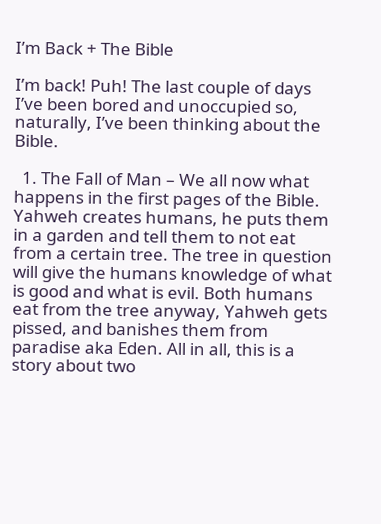I’m Back + The Bible

I’m back! Puh! The last couple of days I’ve been bored and unoccupied so, naturally, I’ve been thinking about the Bible.

  1. The Fall of Man – We all now what happens in the first pages of the Bible. Yahweh creates humans, he puts them in a garden and tell them to not eat from a certain tree. The tree in question will give the humans knowledge of what is good and what is evil. Both humans eat from the tree anyway, Yahweh gets pissed, and banishes them from paradise aka Eden. All in all, this is a story about two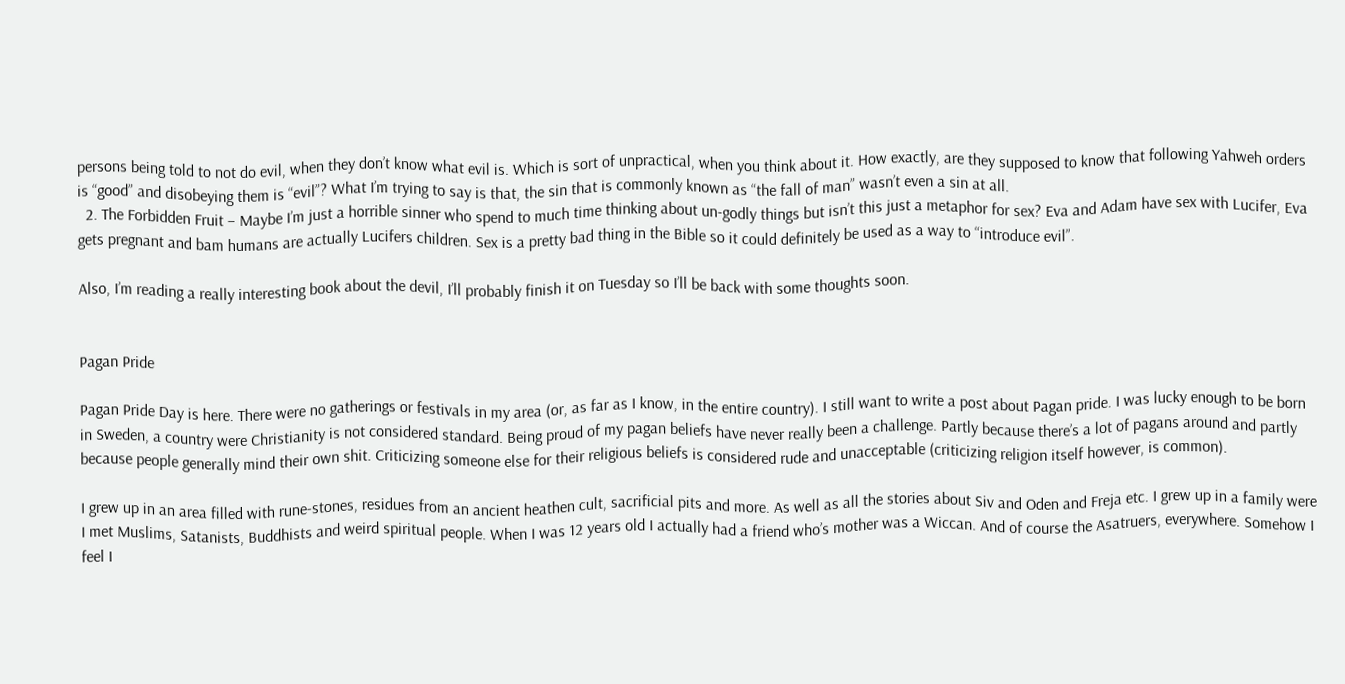persons being told to not do evil, when they don’t know what evil is. Which is sort of unpractical, when you think about it. How exactly, are they supposed to know that following Yahweh orders is “good” and disobeying them is “evil”? What I’m trying to say is that, the sin that is commonly known as “the fall of man” wasn’t even a sin at all.
  2. The Forbidden Fruit – Maybe I’m just a horrible sinner who spend to much time thinking about un-godly things but isn’t this just a metaphor for sex? Eva and Adam have sex with Lucifer, Eva gets pregnant and bam humans are actually Lucifers children. Sex is a pretty bad thing in the Bible so it could definitely be used as a way to “introduce evil”.

Also, I’m reading a really interesting book about the devil, I’ll probably finish it on Tuesday so I’ll be back with some thoughts soon.


Pagan Pride

Pagan Pride Day is here. There were no gatherings or festivals in my area (or, as far as I know, in the entire country). I still want to write a post about Pagan pride. I was lucky enough to be born in Sweden, a country were Christianity is not considered standard. Being proud of my pagan beliefs have never really been a challenge. Partly because there’s a lot of pagans around and partly because people generally mind their own shit. Criticizing someone else for their religious beliefs is considered rude and unacceptable (criticizing religion itself however, is common).

I grew up in an area filled with rune-stones, residues from an ancient heathen cult, sacrificial pits and more. As well as all the stories about Siv and Oden and Freja etc. I grew up in a family were I met Muslims, Satanists, Buddhists and weird spiritual people. When I was 12 years old I actually had a friend who’s mother was a Wiccan. And of course the Asatruers, everywhere. Somehow I feel I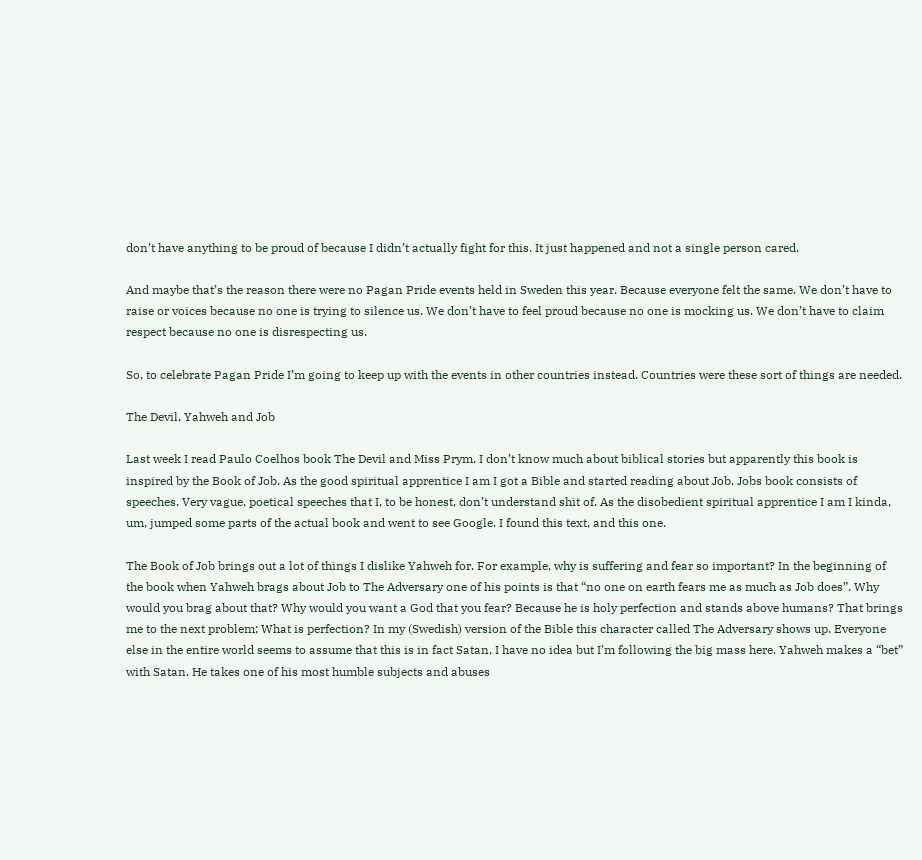don’t have anything to be proud of because I didn’t actually fight for this. It just happened and not a single person cared.

And maybe that’s the reason there were no Pagan Pride events held in Sweden this year. Because everyone felt the same. We don’t have to raise or voices because no one is trying to silence us. We don’t have to feel proud because no one is mocking us. We don’t have to claim respect because no one is disrespecting us.

So, to celebrate Pagan Pride I’m going to keep up with the events in other countries instead. Countries were these sort of things are needed.

The Devil, Yahweh and Job

Last week I read Paulo Coelhos book The Devil and Miss Prym. I don’t know much about biblical stories but apparently this book is inspired by the Book of Job. As the good spiritual apprentice I am I got a Bible and started reading about Job. Jobs book consists of speeches. Very vague, poetical speeches that I, to be honest, don’t understand shit of. As the disobedient spiritual apprentice I am I kinda, um, jumped some parts of the actual book and went to see Google. I found this text, and this one.

The Book of Job brings out a lot of things I dislike Yahweh for. For example, why is suffering and fear so important? In the beginning of the book when Yahweh brags about Job to The Adversary one of his points is that “no one on earth fears me as much as Job does”. Why would you brag about that? Why would you want a God that you fear? Because he is holy perfection and stands above humans? That brings me to the next problem; What is perfection? In my (Swedish) version of the Bible this character called The Adversary shows up. Everyone else in the entire world seems to assume that this is in fact Satan, I have no idea but I’m following the big mass here. Yahweh makes a “bet” with Satan. He takes one of his most humble subjects and abuses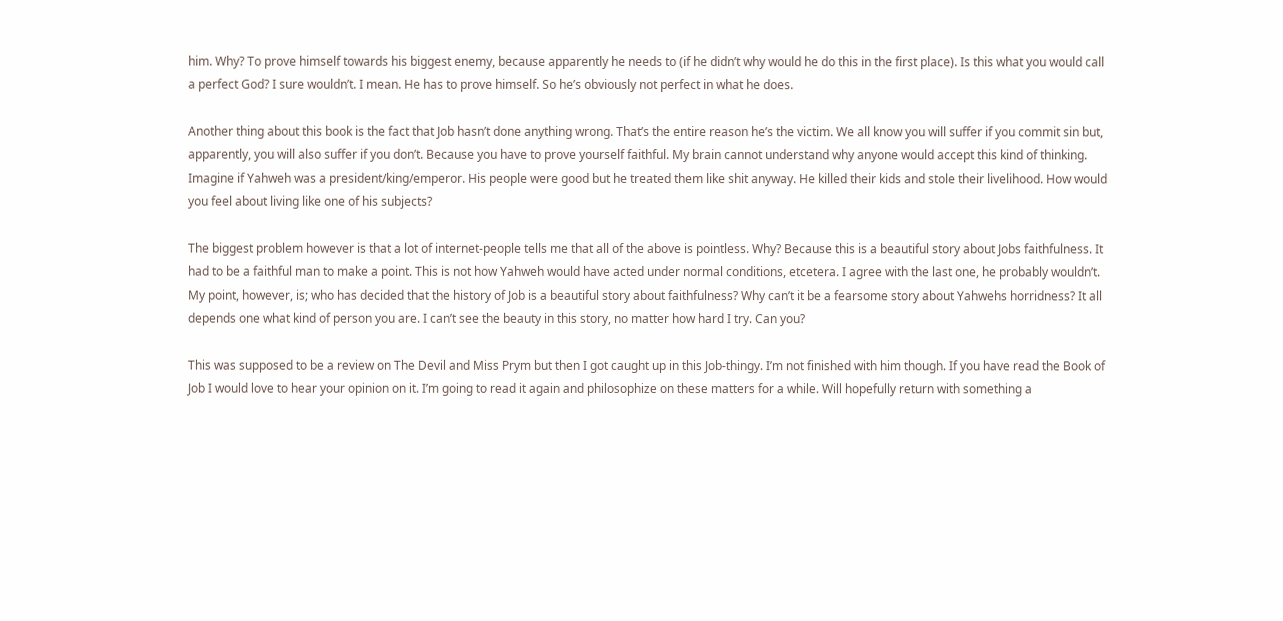him. Why? To prove himself towards his biggest enemy, because apparently he needs to (if he didn’t why would he do this in the first place). Is this what you would call a perfect God? I sure wouldn’t. I mean. He has to prove himself. So he’s obviously not perfect in what he does.

Another thing about this book is the fact that Job hasn’t done anything wrong. That’s the entire reason he’s the victim. We all know you will suffer if you commit sin but, apparently, you will also suffer if you don’t. Because you have to prove yourself faithful. My brain cannot understand why anyone would accept this kind of thinking. Imagine if Yahweh was a president/king/emperor. His people were good but he treated them like shit anyway. He killed their kids and stole their livelihood. How would you feel about living like one of his subjects?

The biggest problem however is that a lot of internet-people tells me that all of the above is pointless. Why? Because this is a beautiful story about Jobs faithfulness. It had to be a faithful man to make a point. This is not how Yahweh would have acted under normal conditions, etcetera. I agree with the last one, he probably wouldn’t. My point, however, is; who has decided that the history of Job is a beautiful story about faithfulness? Why can’t it be a fearsome story about Yahwehs horridness? It all depends one what kind of person you are. I can’t see the beauty in this story, no matter how hard I try. Can you?

This was supposed to be a review on The Devil and Miss Prym but then I got caught up in this Job-thingy. I’m not finished with him though. If you have read the Book of Job I would love to hear your opinion on it. I’m going to read it again and philosophize on these matters for a while. Will hopefully return with something a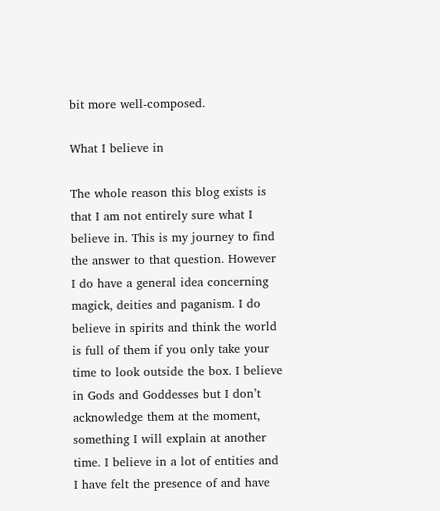bit more well-composed.

What I believe in

The whole reason this blog exists is that I am not entirely sure what I believe in. This is my journey to find the answer to that question. However I do have a general idea concerning magick, deities and paganism. I do believe in spirits and think the world is full of them if you only take your time to look outside the box. I believe in Gods and Goddesses but I don’t acknowledge them at the moment, something I will explain at another time. I believe in a lot of entities and I have felt the presence of and have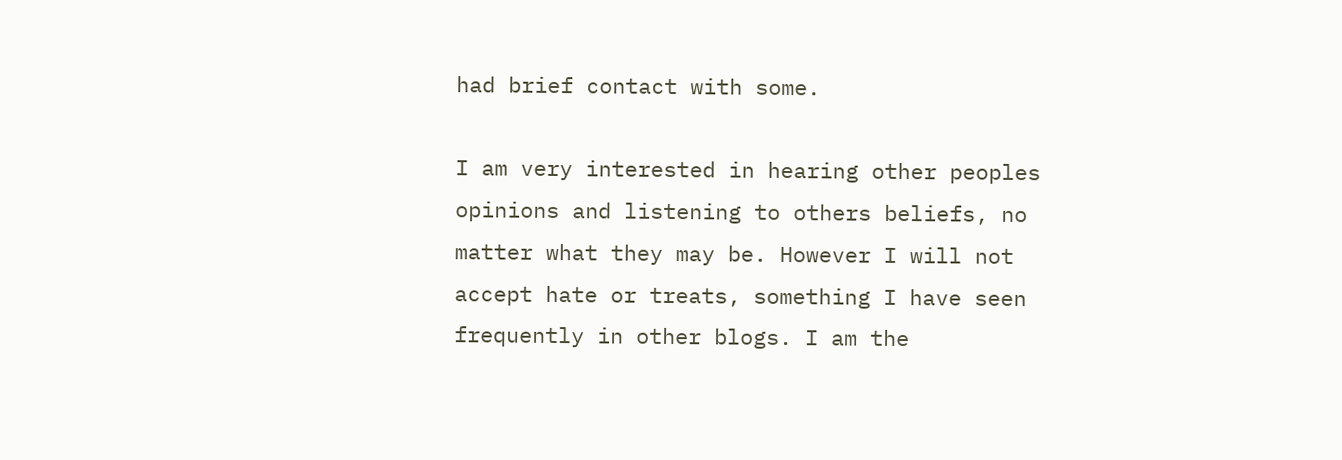had brief contact with some.

I am very interested in hearing other peoples opinions and listening to others beliefs, no matter what they may be. However I will not accept hate or treats, something I have seen frequently in other blogs. I am the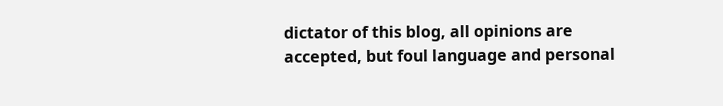dictator of this blog, all opinions are accepted, but foul language and personal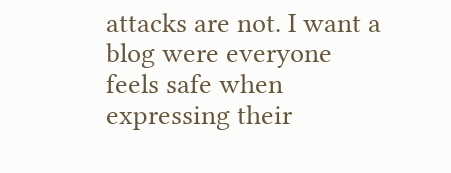attacks are not. I want a blog were everyone feels safe when expressing their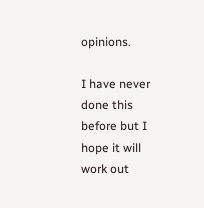opinions.

I have never done this before but I hope it will work out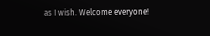as I wish. Welcome everyone!